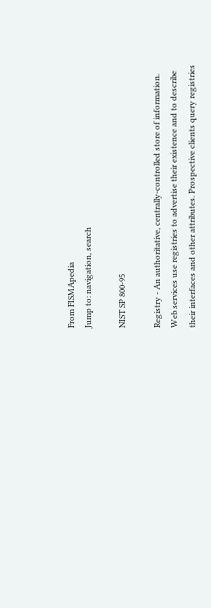From FISMApedia
Jump to: navigation, search

NIST SP 800-95

Registry - An authoritative, centrally-controlled store of information. Web services use registries to advertise their existence and to describe their interfaces and other attributes. Prospective clients query registries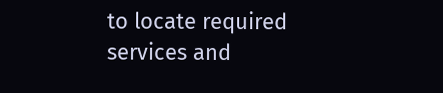to locate required services and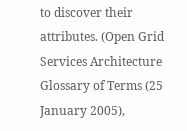to discover their attributes. (Open Grid Services Architecture Glossary of Terms (25 January 2005),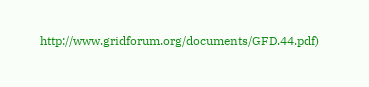http://www.gridforum.org/documents/GFD.44.pdf)